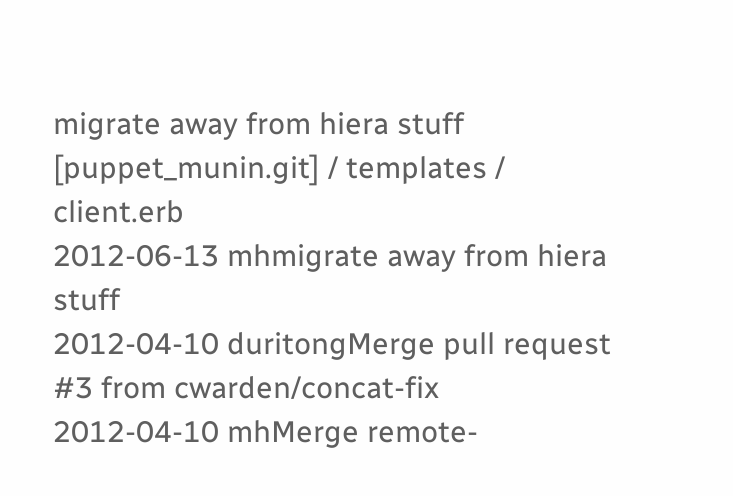migrate away from hiera stuff
[puppet_munin.git] / templates / client.erb
2012-06-13 mhmigrate away from hiera stuff
2012-04-10 duritongMerge pull request #3 from cwarden/concat-fix
2012-04-10 mhMerge remote-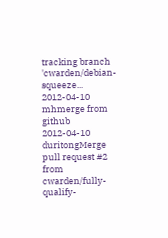tracking branch 'cwarden/debian-squeeze...
2012-04-10 mhmerge from github
2012-04-10 duritongMerge pull request #2 from cwarden/fully-qualify-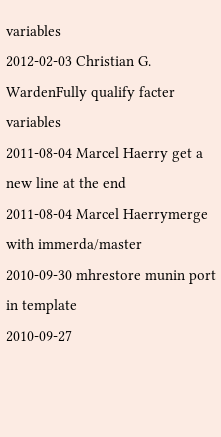variables
2012-02-03 Christian G. WardenFully qualify facter variables
2011-08-04 Marcel Haerry get a new line at the end
2011-08-04 Marcel Haerrymerge with immerda/master
2010-09-30 mhrestore munin port in template
2010-09-27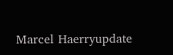Marcel Haerryupdate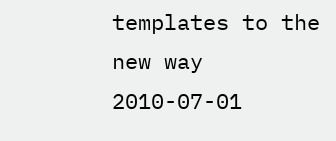templates to the new way
2010-07-01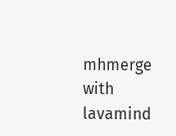mhmerge with lavamind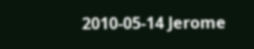2010-05-14 Jerome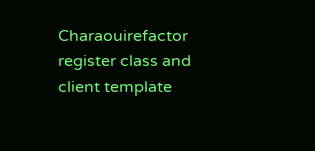Charaouirefactor register class and client template